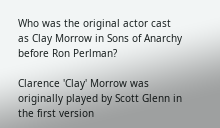Who was the original actor cast as Clay Morrow in Sons of Anarchy before Ron Perlman?

Clarence 'Clay' Morrow was originally played by Scott Glenn in the first version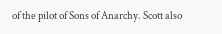of the pilot of Sons of Anarchy. Scott also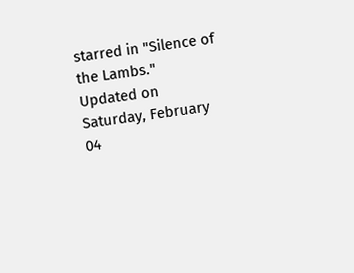starred in "Silence of the Lambs."
Updated on Saturday, February 04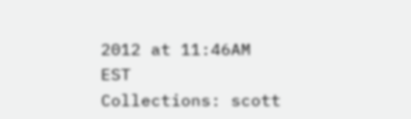2012 at 11:46AM EST
Collections: scott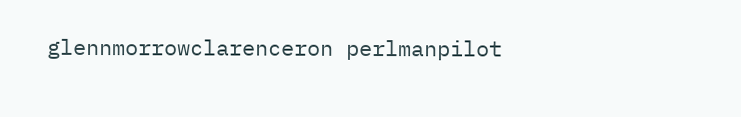glennmorrowclarenceron perlmanpilot